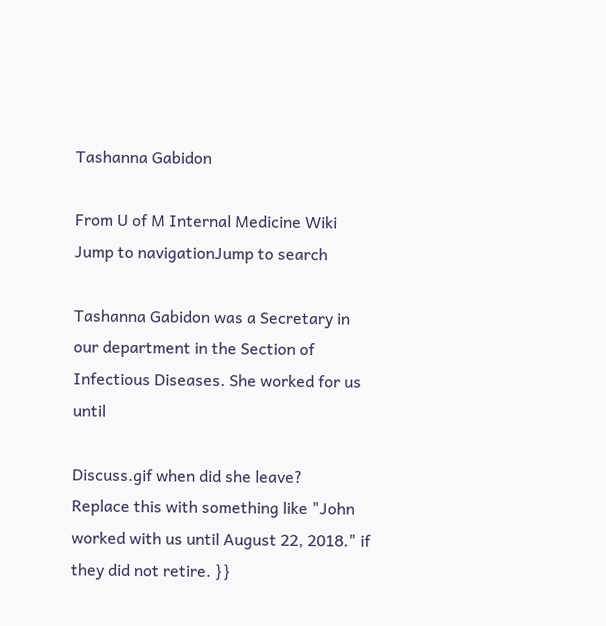Tashanna Gabidon

From U of M Internal Medicine Wiki
Jump to navigationJump to search

Tashanna Gabidon was a Secretary in our department in the Section of Infectious Diseases. She worked for us until

Discuss.gif when did she leave?
Replace this with something like "John worked with us until August 22, 2018." if they did not retire. }}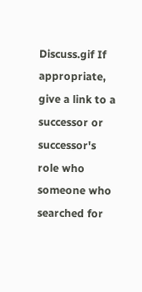Discuss.gif If appropriate, give a link to a successor or successor's role who someone who searched for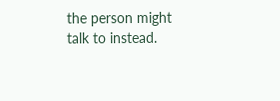the person might talk to instead.